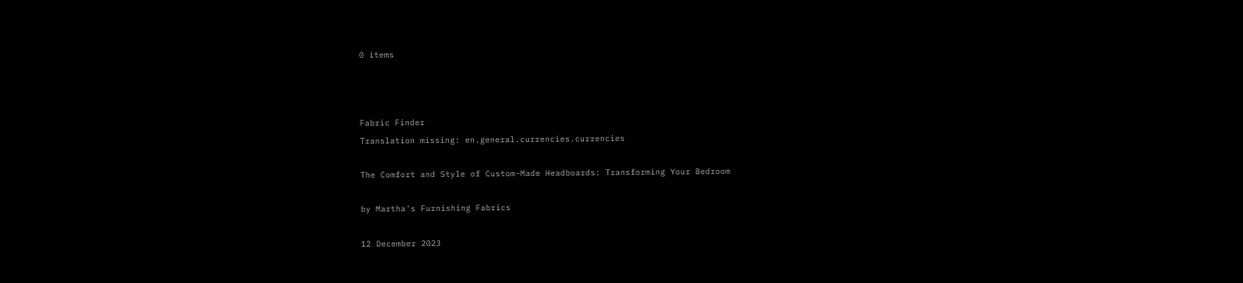0 items



Fabric Finder
Translation missing: en.general.currencies.currencies

The Comfort and Style of Custom-Made Headboards: Transforming Your Bedroom

by Martha's Furnishing Fabrics

12 December 2023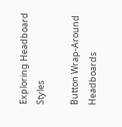Exploring Headboard Styles

Button Wrap-Around Headboards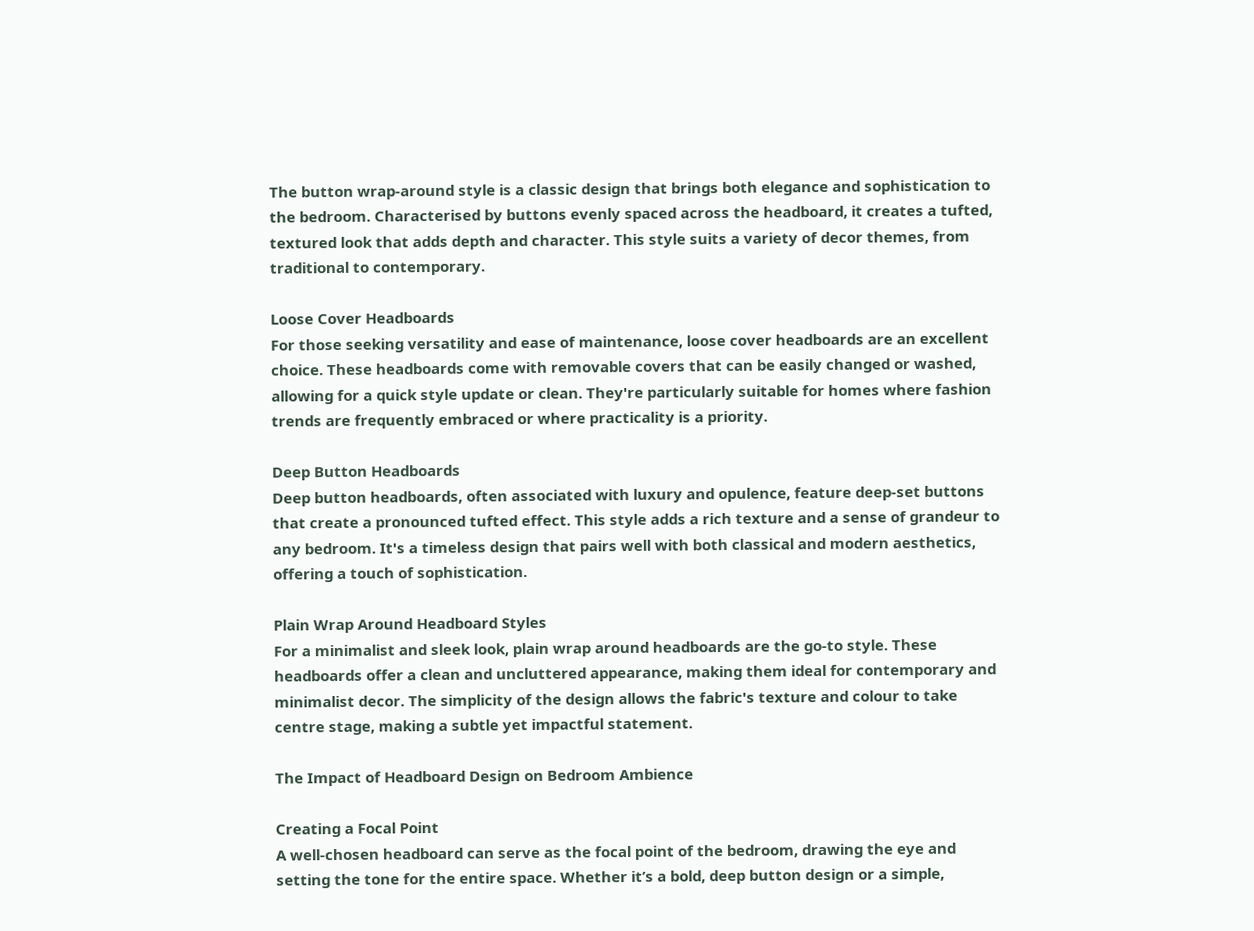The button wrap-around style is a classic design that brings both elegance and sophistication to the bedroom. Characterised by buttons evenly spaced across the headboard, it creates a tufted, textured look that adds depth and character. This style suits a variety of decor themes, from traditional to contemporary.

Loose Cover Headboards
For those seeking versatility and ease of maintenance, loose cover headboards are an excellent choice. These headboards come with removable covers that can be easily changed or washed, allowing for a quick style update or clean. They're particularly suitable for homes where fashion trends are frequently embraced or where practicality is a priority.

Deep Button Headboards
Deep button headboards, often associated with luxury and opulence, feature deep-set buttons that create a pronounced tufted effect. This style adds a rich texture and a sense of grandeur to any bedroom. It's a timeless design that pairs well with both classical and modern aesthetics, offering a touch of sophistication.

Plain Wrap Around Headboard Styles
For a minimalist and sleek look, plain wrap around headboards are the go-to style. These headboards offer a clean and uncluttered appearance, making them ideal for contemporary and minimalist decor. The simplicity of the design allows the fabric's texture and colour to take centre stage, making a subtle yet impactful statement.

The Impact of Headboard Design on Bedroom Ambience

Creating a Focal Point
A well-chosen headboard can serve as the focal point of the bedroom, drawing the eye and setting the tone for the entire space. Whether it’s a bold, deep button design or a simple,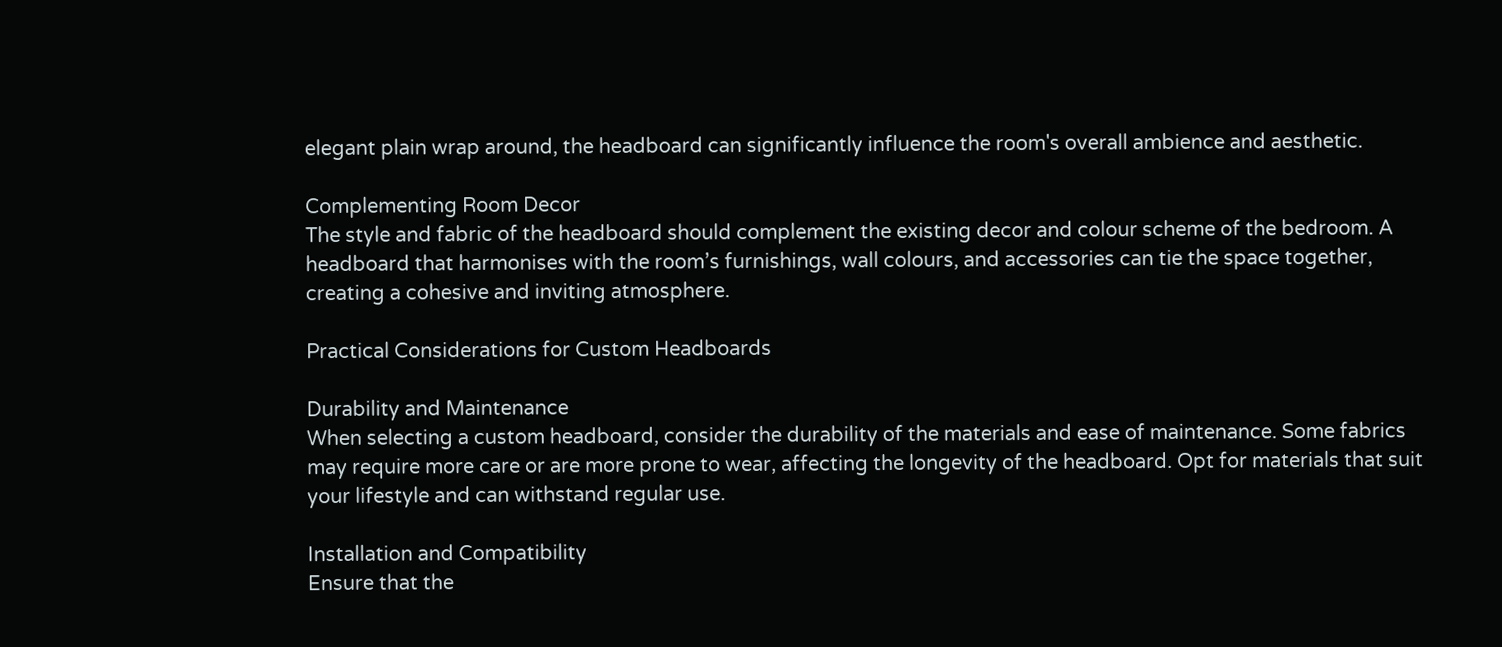elegant plain wrap around, the headboard can significantly influence the room's overall ambience and aesthetic.

Complementing Room Decor
The style and fabric of the headboard should complement the existing decor and colour scheme of the bedroom. A headboard that harmonises with the room’s furnishings, wall colours, and accessories can tie the space together, creating a cohesive and inviting atmosphere.

Practical Considerations for Custom Headboards

Durability and Maintenance
When selecting a custom headboard, consider the durability of the materials and ease of maintenance. Some fabrics may require more care or are more prone to wear, affecting the longevity of the headboard. Opt for materials that suit your lifestyle and can withstand regular use.

Installation and Compatibility
Ensure that the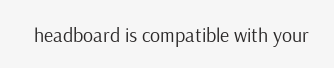headboard is compatible with your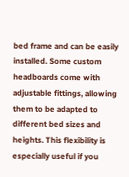bed frame and can be easily installed. Some custom headboards come with adjustable fittings, allowing them to be adapted to different bed sizes and heights. This flexibility is especially useful if you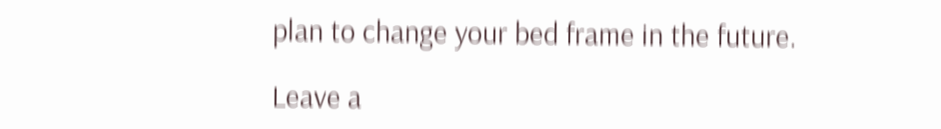plan to change your bed frame in the future.

Leave a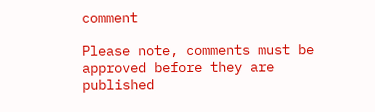comment

Please note, comments must be approved before they are published